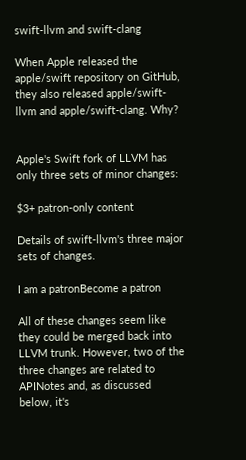swift-llvm and swift-clang

When Apple released the apple/swift repository on GitHub, they also released apple/swift-llvm and apple/swift-clang. Why?


Apple's Swift fork of LLVM has only three sets of minor changes:

$3+ patron-only content

Details of swift-llvm's three major sets of changes.

I am a patronBecome a patron

All of these changes seem like they could be merged back into LLVM trunk. However, two of the three changes are related to APINotes and, as discussed below, it's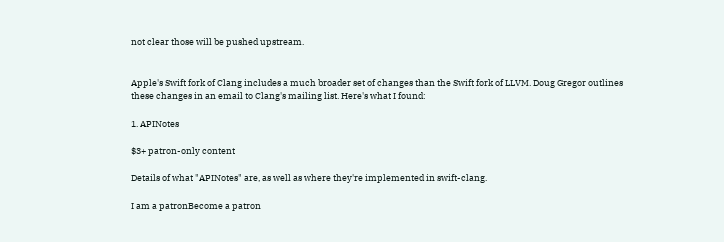not clear those will be pushed upstream.


Apple's Swift fork of Clang includes a much broader set of changes than the Swift fork of LLVM. Doug Gregor outlines these changes in an email to Clang's mailing list. Here's what I found:

1. APINotes

$3+ patron-only content

Details of what "APINotes" are, as well as where they're implemented in swift-clang.

I am a patronBecome a patron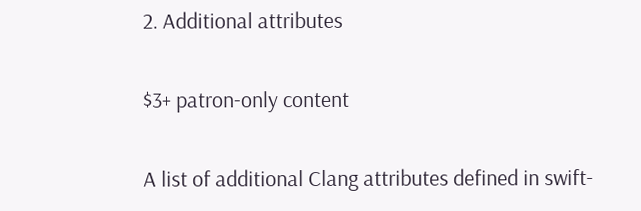2. Additional attributes

$3+ patron-only content

A list of additional Clang attributes defined in swift-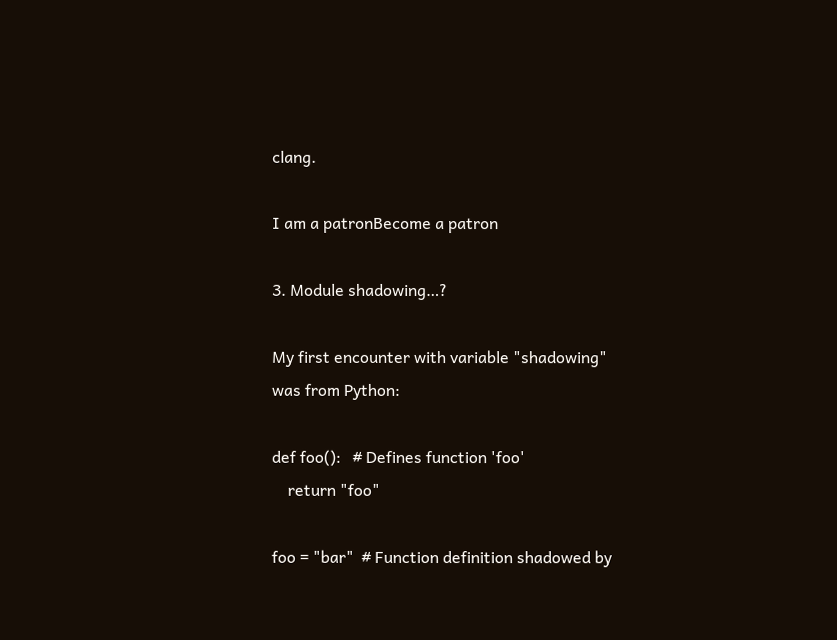clang.

I am a patronBecome a patron

3. Module shadowing…?

My first encounter with variable "shadowing" was from Python:

def foo():   # Defines function 'foo'
    return "foo"

foo = "bar"  # Function definition shadowed by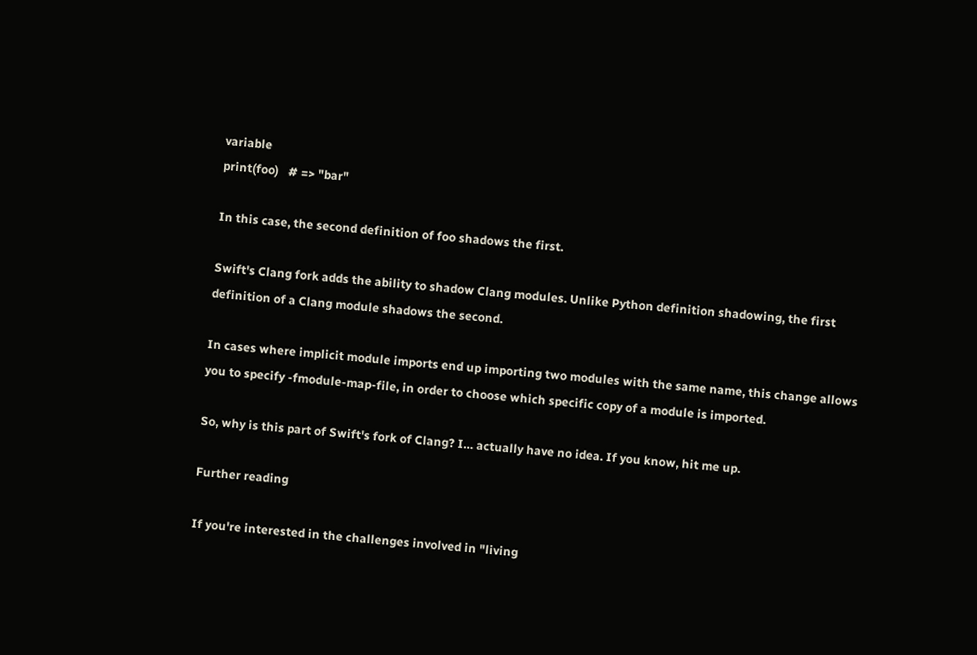variable
print(foo)   # => "bar"

In this case, the second definition of foo shadows the first.

Swift's Clang fork adds the ability to shadow Clang modules. Unlike Python definition shadowing, the first definition of a Clang module shadows the second.

In cases where implicit module imports end up importing two modules with the same name, this change allows you to specify -fmodule-map-file, in order to choose which specific copy of a module is imported.

So, why is this part of Swift's fork of Clang? I… actually have no idea. If you know, hit me up.

Further reading

If you're interested in the challenges involved in "living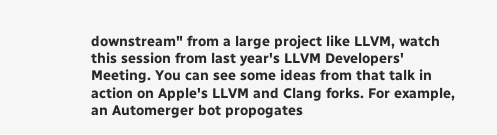downstream" from a large project like LLVM, watch this session from last year's LLVM Developers' Meeting. You can see some ideas from that talk in action on Apple's LLVM and Clang forks. For example, an Automerger bot propogates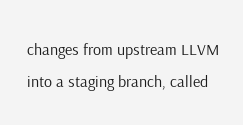changes from upstream LLVM into a staging branch, called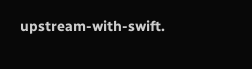upstream-with-swift.